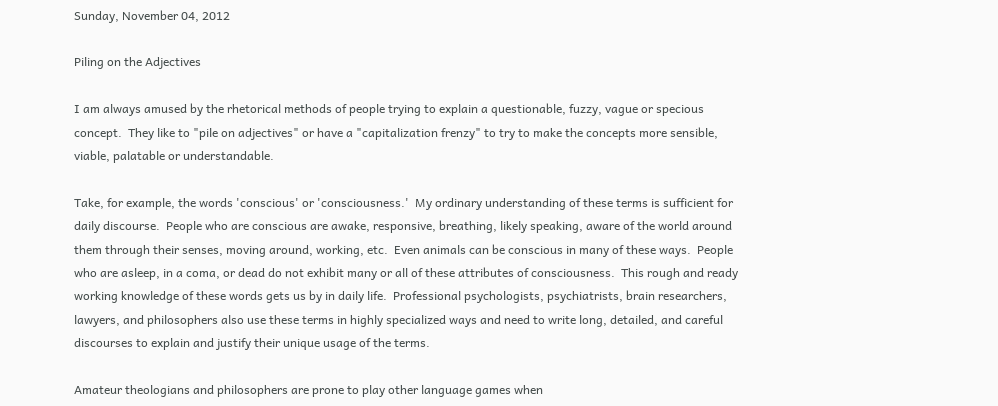Sunday, November 04, 2012

Piling on the Adjectives

I am always amused by the rhetorical methods of people trying to explain a questionable, fuzzy, vague or specious concept.  They like to "pile on adjectives" or have a "capitalization frenzy" to try to make the concepts more sensible, viable, palatable or understandable.

Take, for example, the words 'conscious' or 'consciousness.'  My ordinary understanding of these terms is sufficient for daily discourse.  People who are conscious are awake, responsive, breathing, likely speaking, aware of the world around them through their senses, moving around, working, etc.  Even animals can be conscious in many of these ways.  People who are asleep, in a coma, or dead do not exhibit many or all of these attributes of consciousness.  This rough and ready working knowledge of these words gets us by in daily life.  Professional psychologists, psychiatrists, brain researchers, lawyers, and philosophers also use these terms in highly specialized ways and need to write long, detailed, and careful discourses to explain and justify their unique usage of the terms.

Amateur theologians and philosophers are prone to play other language games when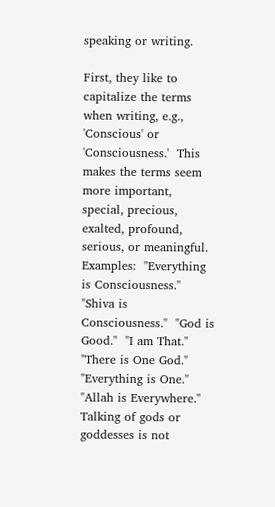speaking or writing.

First, they like to capitalize the terms when writing, e.g., 'Conscious' or 'Consciousness.'  This makes the terms seem more important, special, precious, exalted, profound, serious, or meaningful.  Examples:  "Everything is Consciousness."  "Shiva is Consciousness."  "God is Good."  "I am That."  "There is One God."  "Everything is One."  "Allah is Everywhere."  Talking of gods or goddesses is not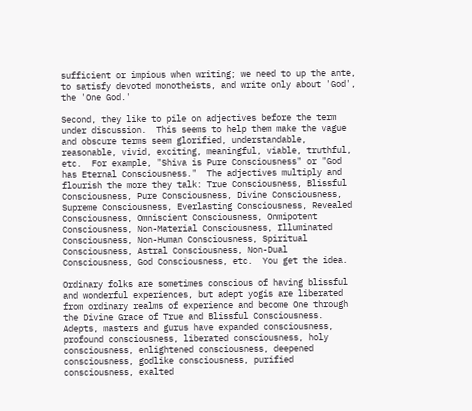sufficient or impious when writing; we need to up the ante, to satisfy devoted monotheists, and write only about 'God', the 'One God.'

Second, they like to pile on adjectives before the term under discussion.  This seems to help them make the vague and obscure terms seem glorified, understandable, reasonable, vivid, exciting, meaningful, viable, truthful, etc.  For example, "Shiva is Pure Consciousness" or "God has Eternal Consciousness."  The adjectives multiply and flourish the more they talk: True Consciousness, Blissful Consciousness, Pure Consciousness, Divine Consciousness, Supreme Consciousness, Everlasting Consciousness, Revealed Consciousness, Omniscient Consciousness, Onmipotent Consciousness, Non-Material Consciousness, Illuminated Consciousness, Non-Human Consciousness, Spiritual Consciousness, Astral Consciousness, Non-Dual Consciousness, God Consciousness, etc.  You get the idea.

Ordinary folks are sometimes conscious of having blissful and wonderful experiences, but adept yogis are liberated from ordinary realms of experience and become One through the Divine Grace of True and Blissful Consciousness.  Adepts, masters and gurus have expanded consciousness, profound consciousness, liberated consciousness, holy consciousness, enlightened consciousness, deepened consciousness, godlike consciousness, purified consciousness, exalted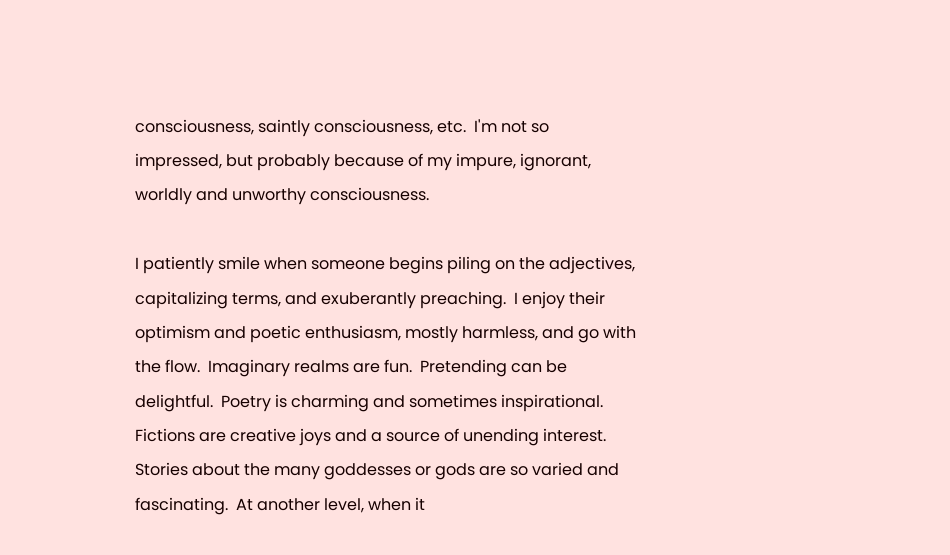consciousness, saintly consciousness, etc.  I'm not so impressed, but probably because of my impure, ignorant, worldly and unworthy consciousness.

I patiently smile when someone begins piling on the adjectives, capitalizing terms, and exuberantly preaching.  I enjoy their optimism and poetic enthusiasm, mostly harmless, and go with the flow.  Imaginary realms are fun.  Pretending can be delightful.  Poetry is charming and sometimes inspirational.  Fictions are creative joys and a source of unending interest.  Stories about the many goddesses or gods are so varied and fascinating.  At another level, when it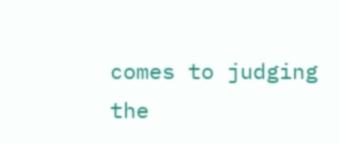comes to judging the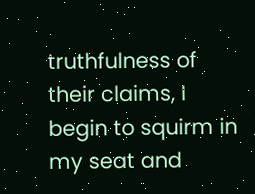truthfulness of their claims, I begin to squirm in my seat and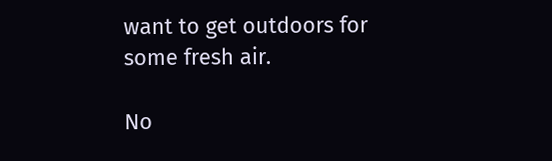want to get outdoors for some fresh air.

No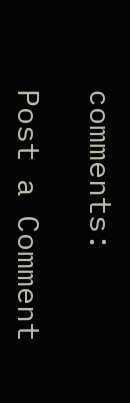comments:

Post a Comment